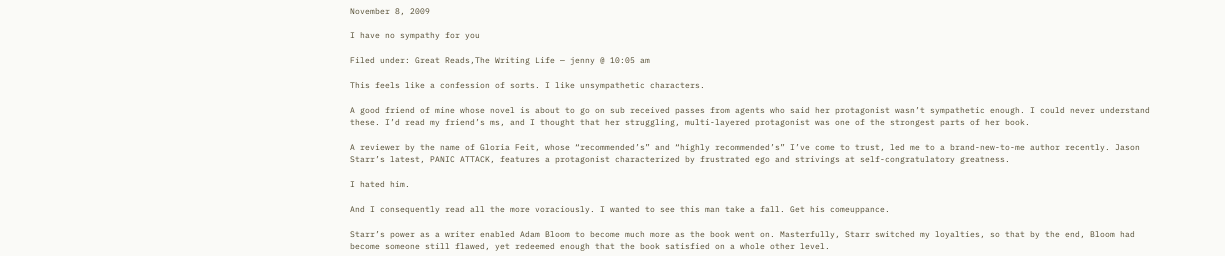November 8, 2009

I have no sympathy for you

Filed under: Great Reads,The Writing Life — jenny @ 10:05 am

This feels like a confession of sorts. I like unsympathetic characters.

A good friend of mine whose novel is about to go on sub received passes from agents who said her protagonist wasn’t sympathetic enough. I could never understand these. I’d read my friend’s ms, and I thought that her struggling, multi-layered protagonist was one of the strongest parts of her book.

A reviewer by the name of Gloria Feit, whose “recommended’s” and “highly recommended’s” I’ve come to trust, led me to a brand-new-to-me author recently. Jason Starr’s latest, PANIC ATTACK, features a protagonist characterized by frustrated ego and strivings at self-congratulatory greatness.

I hated him.

And I consequently read all the more voraciously. I wanted to see this man take a fall. Get his comeuppance.

Starr’s power as a writer enabled Adam Bloom to become much more as the book went on. Masterfully, Starr switched my loyalties, so that by the end, Bloom had become someone still flawed, yet redeemed enough that the book satisfied on a whole other level.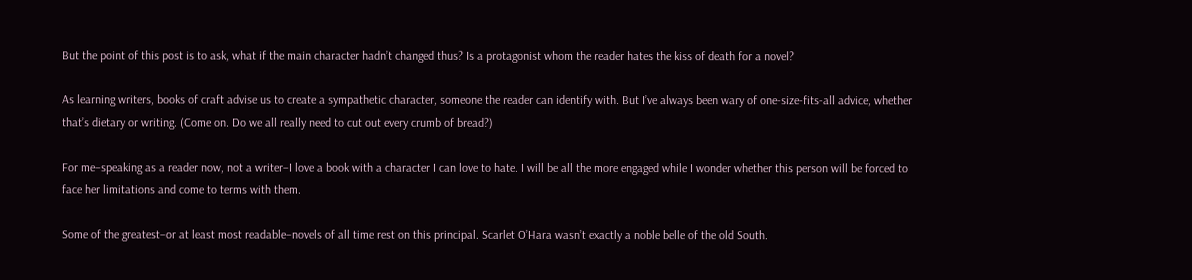But the point of this post is to ask, what if the main character hadn’t changed thus? Is a protagonist whom the reader hates the kiss of death for a novel?

As learning writers, books of craft advise us to create a sympathetic character, someone the reader can identify with. But I’ve always been wary of one-size-fits-all advice, whether that’s dietary or writing. (Come on. Do we all really need to cut out every crumb of bread?)

For me–speaking as a reader now, not a writer–I love a book with a character I can love to hate. I will be all the more engaged while I wonder whether this person will be forced to face her limitations and come to terms with them.

Some of the greatest–or at least most readable–novels of all time rest on this principal. Scarlet O’Hara wasn’t exactly a noble belle of the old South.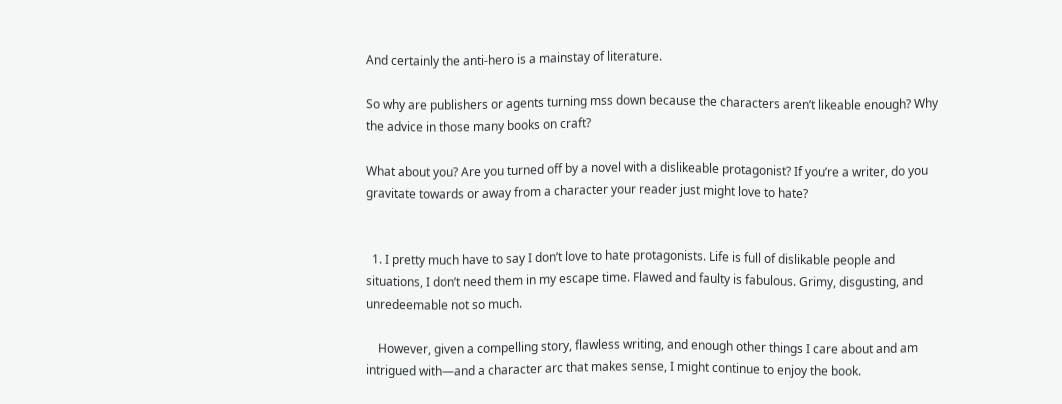And certainly the anti-hero is a mainstay of literature.

So why are publishers or agents turning mss down because the characters aren’t likeable enough? Why the advice in those many books on craft?

What about you? Are you turned off by a novel with a dislikeable protagonist? If you’re a writer, do you gravitate towards or away from a character your reader just might love to hate?


  1. I pretty much have to say I don’t love to hate protagonists. Life is full of dislikable people and situations, I don’t need them in my escape time. Flawed and faulty is fabulous. Grimy, disgusting, and unredeemable not so much.

    However, given a compelling story, flawless writing, and enough other things I care about and am intrigued with—and a character arc that makes sense, I might continue to enjoy the book.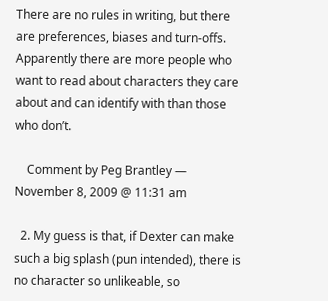There are no rules in writing, but there are preferences, biases and turn-offs. Apparently there are more people who want to read about characters they care about and can identify with than those who don’t.

    Comment by Peg Brantley — November 8, 2009 @ 11:31 am

  2. My guess is that, if Dexter can make such a big splash (pun intended), there is no character so unlikeable, so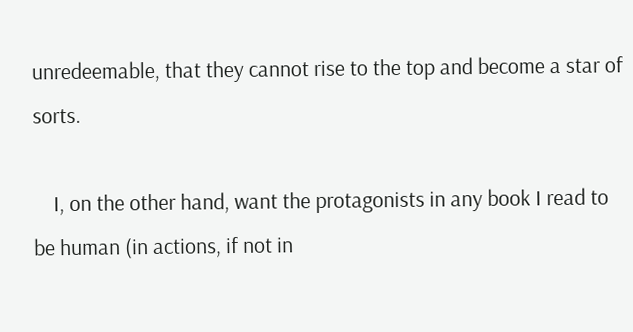unredeemable, that they cannot rise to the top and become a star of sorts.

    I, on the other hand, want the protagonists in any book I read to be human (in actions, if not in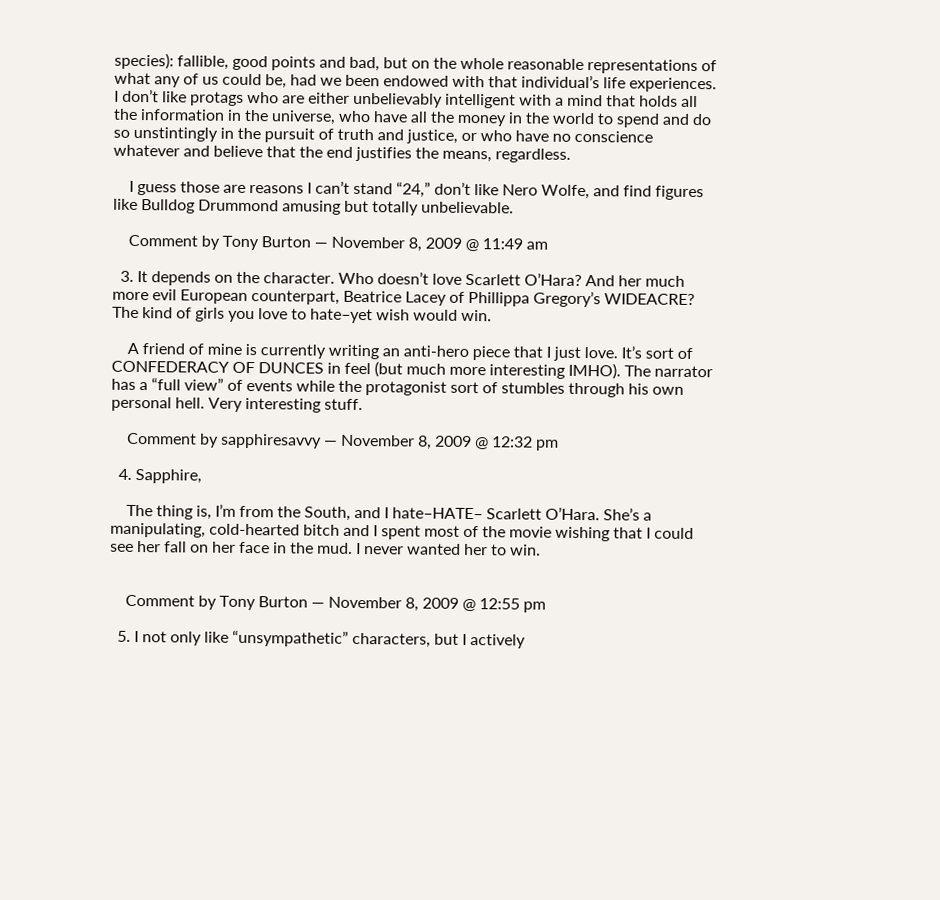species): fallible, good points and bad, but on the whole reasonable representations of what any of us could be, had we been endowed with that individual’s life experiences. I don’t like protags who are either unbelievably intelligent with a mind that holds all the information in the universe, who have all the money in the world to spend and do so unstintingly in the pursuit of truth and justice, or who have no conscience whatever and believe that the end justifies the means, regardless.

    I guess those are reasons I can’t stand “24,” don’t like Nero Wolfe, and find figures like Bulldog Drummond amusing but totally unbelievable.

    Comment by Tony Burton — November 8, 2009 @ 11:49 am

  3. It depends on the character. Who doesn’t love Scarlett O’Hara? And her much more evil European counterpart, Beatrice Lacey of Phillippa Gregory’s WIDEACRE? The kind of girls you love to hate–yet wish would win.

    A friend of mine is currently writing an anti-hero piece that I just love. It’s sort of CONFEDERACY OF DUNCES in feel (but much more interesting IMHO). The narrator has a “full view” of events while the protagonist sort of stumbles through his own personal hell. Very interesting stuff.

    Comment by sapphiresavvy — November 8, 2009 @ 12:32 pm

  4. Sapphire,

    The thing is, I’m from the South, and I hate–HATE– Scarlett O’Hara. She’s a manipulating, cold-hearted bitch and I spent most of the movie wishing that I could see her fall on her face in the mud. I never wanted her to win.


    Comment by Tony Burton — November 8, 2009 @ 12:55 pm

  5. I not only like “unsympathetic” characters, but I actively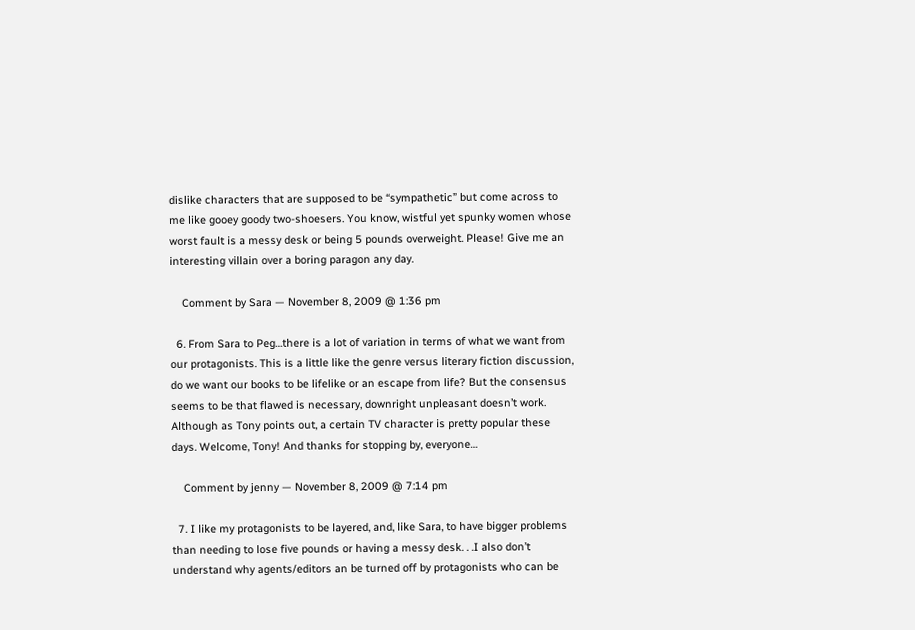dislike characters that are supposed to be “sympathetic” but come across to me like gooey goody two-shoesers. You know, wistful yet spunky women whose worst fault is a messy desk or being 5 pounds overweight. Please! Give me an interesting villain over a boring paragon any day.

    Comment by Sara — November 8, 2009 @ 1:36 pm

  6. From Sara to Peg…there is a lot of variation in terms of what we want from our protagonists. This is a little like the genre versus literary fiction discussion, do we want our books to be lifelike or an escape from life? But the consensus seems to be that flawed is necessary, downright unpleasant doesn’t work. Although as Tony points out, a certain TV character is pretty popular these days. Welcome, Tony! And thanks for stopping by, everyone…

    Comment by jenny — November 8, 2009 @ 7:14 pm

  7. I like my protagonists to be layered, and, like Sara, to have bigger problems than needing to lose five pounds or having a messy desk. . .I also don’t understand why agents/editors an be turned off by protagonists who can be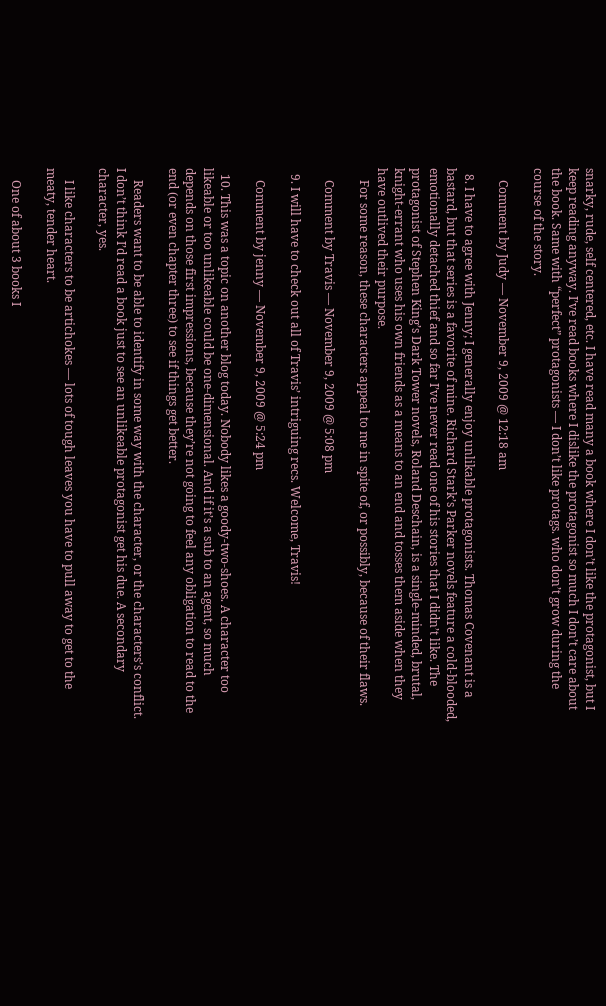snarky, rude, self centered, etc. I have read many a book where I don’t like the protagonist, but I keep reading anyway. I’ve read books where I dislike the protagonist so much I don’t care about the book. Same with “perfect” protagonists — I don’t like protags. who don’t grow during the course of the story.

    Comment by Judy — November 9, 2009 @ 12:18 am

  8. I have to agree with Jenny; I generally enjoy unlikable protagonists. Thomas Covenant is a bastard, but that series is a favorite of mine. Richard Stark’s Parker novels feature a cold-blooded, emotionally detached thief and so far I’ve never read one of his stories that I didn’t like. The protagonist of Stephen King’s Dark Tower novels, Roland Deschain, is a single-minded, brutal, knight-errant who uses his own friends as a means to an end and tosses them aside when they have outlived their purpose.
    For some reason, these characters appeal to me in spite of, or possibly, because of their flaws.

    Comment by Travis — November 9, 2009 @ 5:08 pm

  9. I will have to check out all of Travis’ intriguing recs. Welcome, Travis!

    Comment by jenny — November 9, 2009 @ 5:24 pm

  10. This was a topic on another blog today. Nobody likes a goody-two-shoes. A character too likeable or too unlikeable could be one-dimensional. And if it’s a sub to an agent, so much depends on those first impressions, because they’re not going to feel any obligation to read to the end (or even chapter three) to see if things get better.

    Readers want to be able to identify in some way with the character, or the characters’s conflict. I don’t think I’d read a book just to see an unlikeable protagonist get his due. A secondary character, yes.

    I like characters to be artichokes — lots of tough leaves you have to pull away to get to the meaty, tender heart.

    One of about 3 books I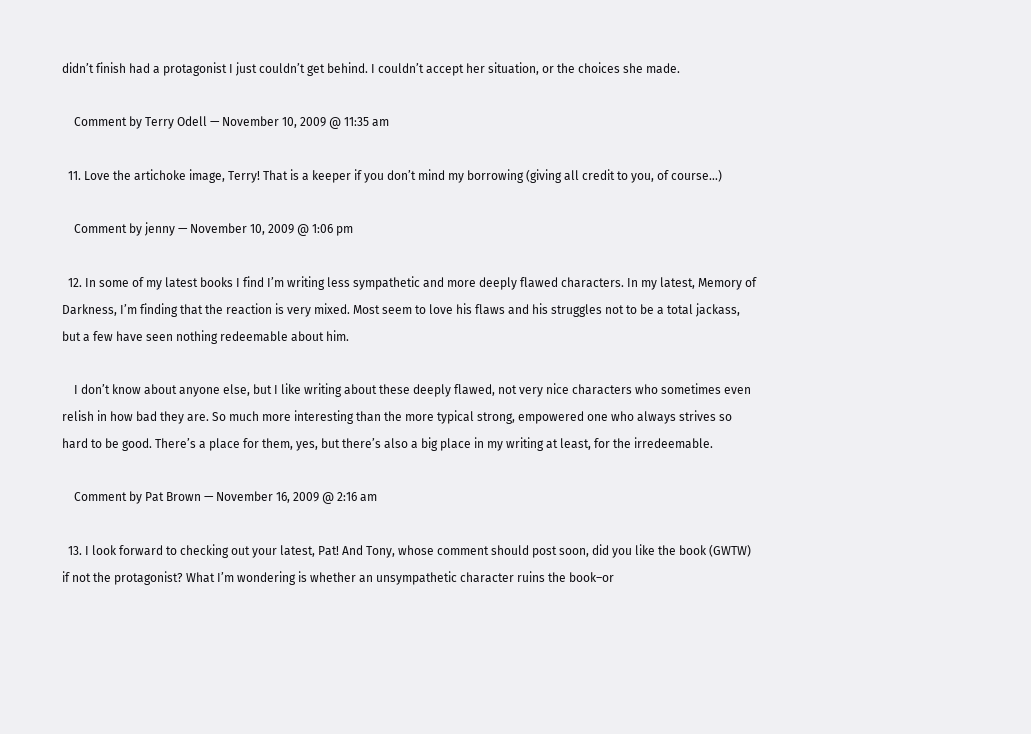didn’t finish had a protagonist I just couldn’t get behind. I couldn’t accept her situation, or the choices she made.

    Comment by Terry Odell — November 10, 2009 @ 11:35 am

  11. Love the artichoke image, Terry! That is a keeper if you don’t mind my borrowing (giving all credit to you, of course…)

    Comment by jenny — November 10, 2009 @ 1:06 pm

  12. In some of my latest books I find I’m writing less sympathetic and more deeply flawed characters. In my latest, Memory of Darkness, I’m finding that the reaction is very mixed. Most seem to love his flaws and his struggles not to be a total jackass, but a few have seen nothing redeemable about him.

    I don’t know about anyone else, but I like writing about these deeply flawed, not very nice characters who sometimes even relish in how bad they are. So much more interesting than the more typical strong, empowered one who always strives so hard to be good. There’s a place for them, yes, but there’s also a big place in my writing at least, for the irredeemable.

    Comment by Pat Brown — November 16, 2009 @ 2:16 am

  13. I look forward to checking out your latest, Pat! And Tony, whose comment should post soon, did you like the book (GWTW) if not the protagonist? What I’m wondering is whether an unsympathetic character ruins the book–or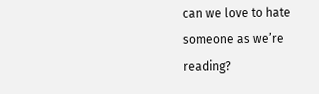can we love to hate someone as we’re reading?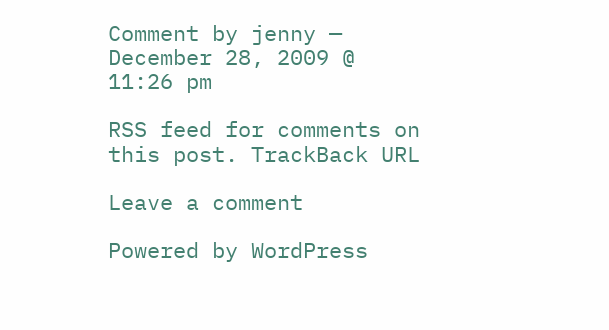Comment by jenny — December 28, 2009 @ 11:26 pm

RSS feed for comments on this post. TrackBack URL

Leave a comment

Powered by WordPress